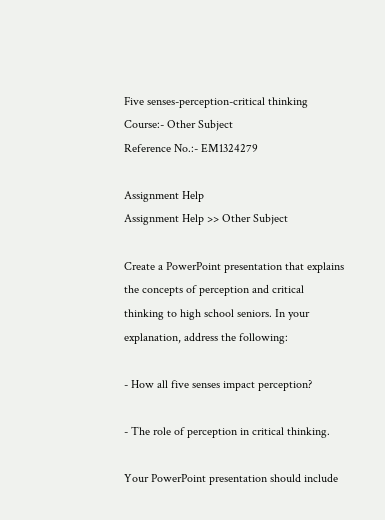Five senses-perception-critical thinking
Course:- Other Subject
Reference No.:- EM1324279

Assignment Help
Assignment Help >> Other Subject

Create a PowerPoint presentation that explains the concepts of perception and critical thinking to high school seniors. In your explanation, address the following:

- How all five senses impact perception?

- The role of perception in critical thinking.

Your PowerPoint presentation should include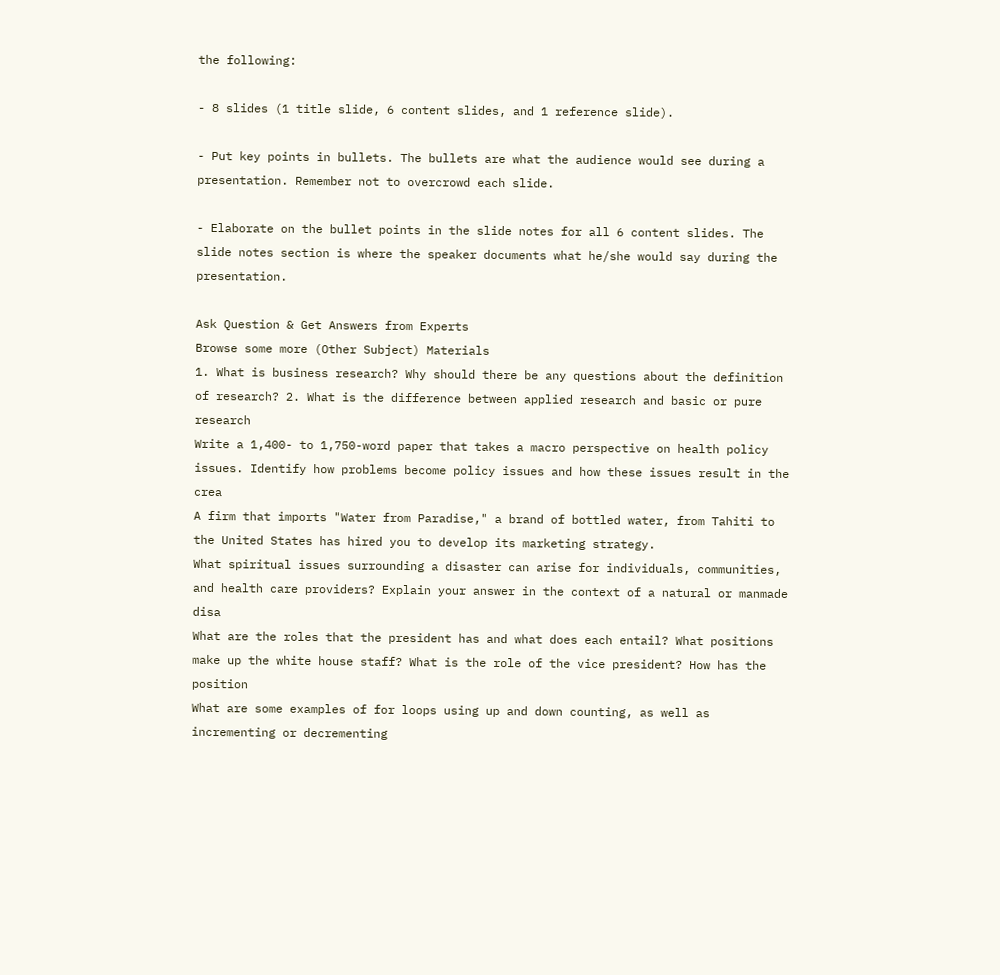the following:

- 8 slides (1 title slide, 6 content slides, and 1 reference slide).

- Put key points in bullets. The bullets are what the audience would see during a presentation. Remember not to overcrowd each slide.

- Elaborate on the bullet points in the slide notes for all 6 content slides. The slide notes section is where the speaker documents what he/she would say during the presentation.

Ask Question & Get Answers from Experts
Browse some more (Other Subject) Materials
1. What is business research? Why should there be any questions about the definition of research? 2. What is the difference between applied research and basic or pure research
Write a 1,400- to 1,750-word paper that takes a macro perspective on health policy issues. Identify how problems become policy issues and how these issues result in the crea
A firm that imports "Water from Paradise," a brand of bottled water, from Tahiti to the United States has hired you to develop its marketing strategy.
What spiritual issues surrounding a disaster can arise for individuals, communities, and health care providers? Explain your answer in the context of a natural or manmade disa
What are the roles that the president has and what does each entail? What positions make up the white house staff? What is the role of the vice president? How has the position
What are some examples of for loops using up and down counting, as well as incrementing or decrementing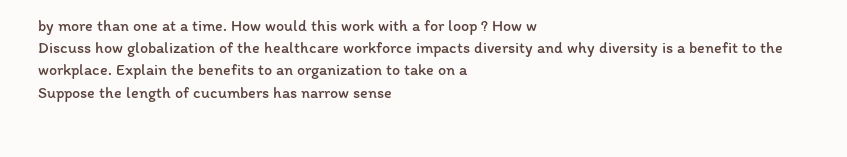by more than one at a time. How would this work with a for loop ? How w
Discuss how globalization of the healthcare workforce impacts diversity and why diversity is a benefit to the workplace. Explain the benefits to an organization to take on a
Suppose the length of cucumbers has narrow sense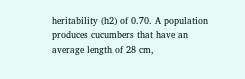heritability (h2) of 0.70. A population produces cucumbers that have an average length of 28 cm,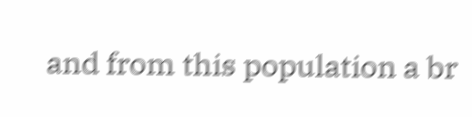and from this population a br